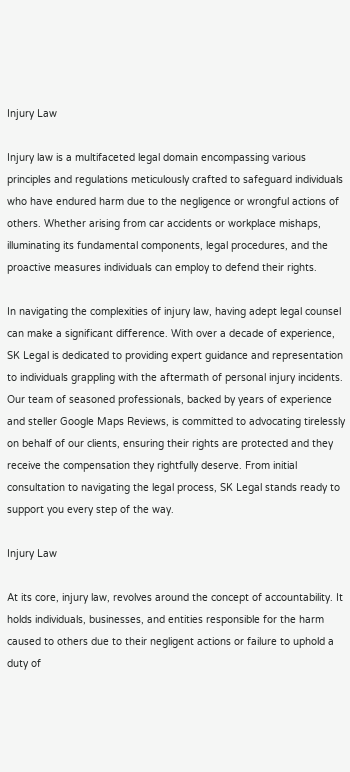Injury Law

Injury law is a multifaceted legal domain encompassing various principles and regulations meticulously crafted to safeguard individuals who have endured harm due to the negligence or wrongful actions of others. Whether arising from car accidents or workplace mishaps, illuminating its fundamental components, legal procedures, and the proactive measures individuals can employ to defend their rights.

In navigating the complexities of injury law, having adept legal counsel can make a significant difference. With over a decade of experience, SK Legal is dedicated to providing expert guidance and representation to individuals grappling with the aftermath of personal injury incidents. Our team of seasoned professionals, backed by years of experience and steller Google Maps Reviews, is committed to advocating tirelessly on behalf of our clients, ensuring their rights are protected and they receive the compensation they rightfully deserve. From initial consultation to navigating the legal process, SK Legal stands ready to support you every step of the way.

Injury Law

At its core, injury law, revolves around the concept of accountability. It holds individuals, businesses, and entities responsible for the harm caused to others due to their negligent actions or failure to uphold a duty of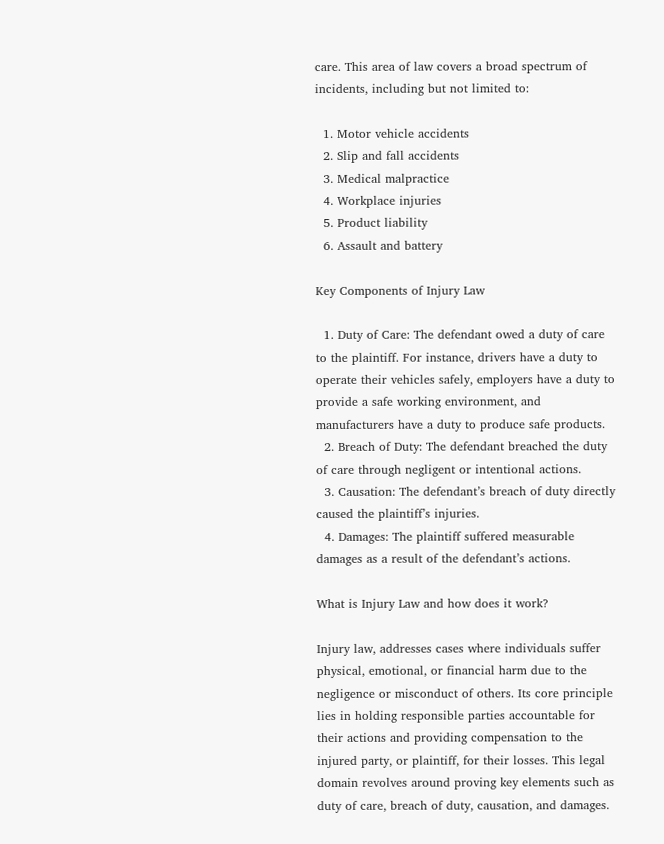care. This area of law covers a broad spectrum of incidents, including but not limited to:

  1. Motor vehicle accidents
  2. Slip and fall accidents
  3. Medical malpractice
  4. Workplace injuries
  5. Product liability
  6. Assault and battery

Key Components of Injury Law

  1. Duty of Care: The defendant owed a duty of care to the plaintiff. For instance, drivers have a duty to operate their vehicles safely, employers have a duty to provide a safe working environment, and manufacturers have a duty to produce safe products.
  2. Breach of Duty: The defendant breached the duty of care through negligent or intentional actions.
  3. Causation: The defendant’s breach of duty directly caused the plaintiff’s injuries.
  4. Damages: The plaintiff suffered measurable damages as a result of the defendant’s actions.

What is Injury Law and how does it work?

Injury law, addresses cases where individuals suffer physical, emotional, or financial harm due to the negligence or misconduct of others. Its core principle lies in holding responsible parties accountable for their actions and providing compensation to the injured party, or plaintiff, for their losses. This legal domain revolves around proving key elements such as duty of care, breach of duty, causation, and damages.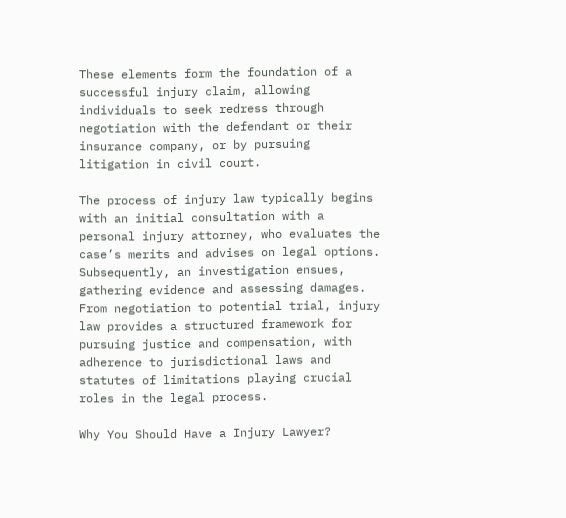These elements form the foundation of a successful injury claim, allowing individuals to seek redress through negotiation with the defendant or their insurance company, or by pursuing litigation in civil court.

The process of injury law typically begins with an initial consultation with a personal injury attorney, who evaluates the case’s merits and advises on legal options. Subsequently, an investigation ensues, gathering evidence and assessing damages. From negotiation to potential trial, injury law provides a structured framework for pursuing justice and compensation, with adherence to jurisdictional laws and statutes of limitations playing crucial roles in the legal process.

Why You Should Have a Injury Lawyer?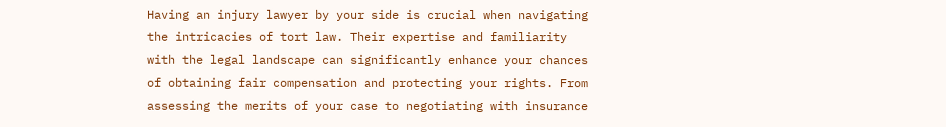Having an injury lawyer by your side is crucial when navigating the intricacies of tort law. Their expertise and familiarity with the legal landscape can significantly enhance your chances of obtaining fair compensation and protecting your rights. From assessing the merits of your case to negotiating with insurance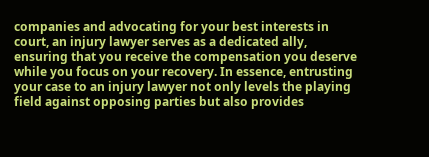companies and advocating for your best interests in court, an injury lawyer serves as a dedicated ally, ensuring that you receive the compensation you deserve while you focus on your recovery. In essence, entrusting your case to an injury lawyer not only levels the playing field against opposing parties but also provides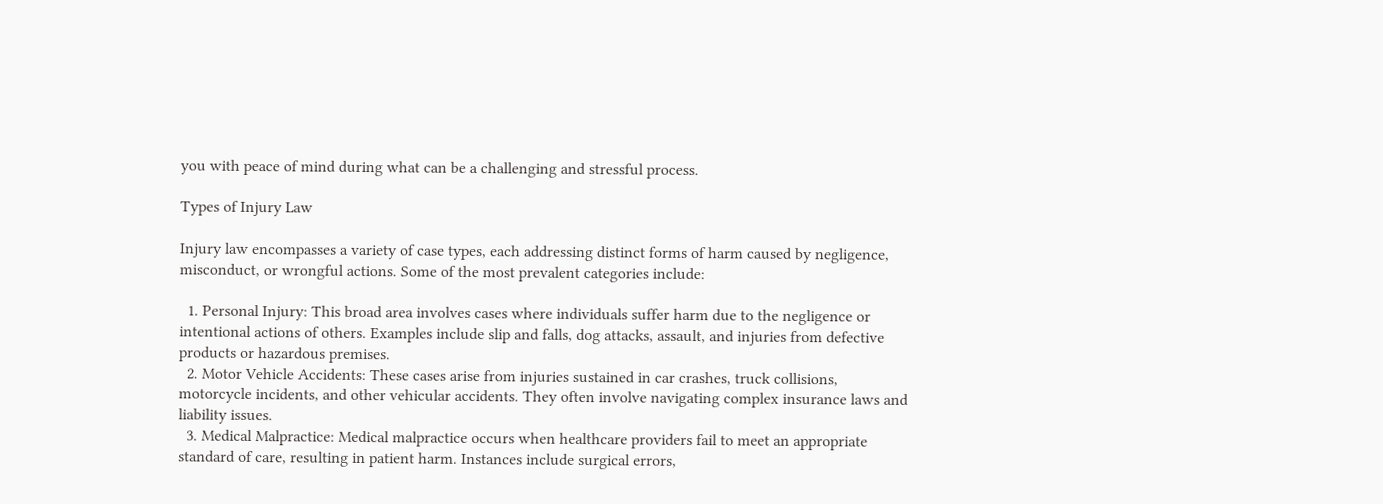you with peace of mind during what can be a challenging and stressful process.

Types of Injury Law

Injury law encompasses a variety of case types, each addressing distinct forms of harm caused by negligence, misconduct, or wrongful actions. Some of the most prevalent categories include:

  1. Personal Injury: This broad area involves cases where individuals suffer harm due to the negligence or intentional actions of others. Examples include slip and falls, dog attacks, assault, and injuries from defective products or hazardous premises.
  2. Motor Vehicle Accidents: These cases arise from injuries sustained in car crashes, truck collisions, motorcycle incidents, and other vehicular accidents. They often involve navigating complex insurance laws and liability issues.
  3. Medical Malpractice: Medical malpractice occurs when healthcare providers fail to meet an appropriate standard of care, resulting in patient harm. Instances include surgical errors,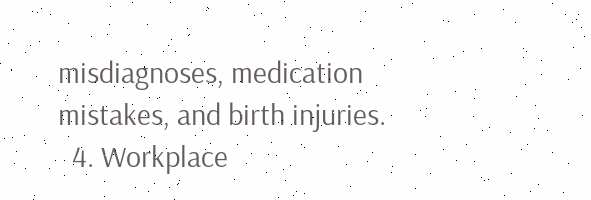misdiagnoses, medication mistakes, and birth injuries.
  4. Workplace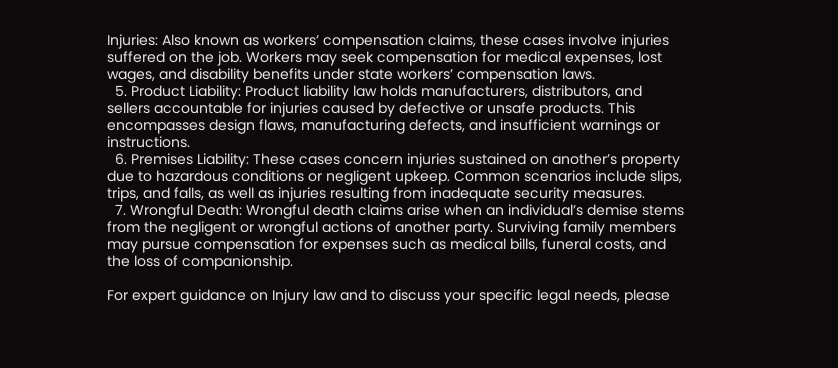Injuries: Also known as workers’ compensation claims, these cases involve injuries suffered on the job. Workers may seek compensation for medical expenses, lost wages, and disability benefits under state workers’ compensation laws.
  5. Product Liability: Product liability law holds manufacturers, distributors, and sellers accountable for injuries caused by defective or unsafe products. This encompasses design flaws, manufacturing defects, and insufficient warnings or instructions.
  6. Premises Liability: These cases concern injuries sustained on another’s property due to hazardous conditions or negligent upkeep. Common scenarios include slips, trips, and falls, as well as injuries resulting from inadequate security measures.
  7. Wrongful Death: Wrongful death claims arise when an individual’s demise stems from the negligent or wrongful actions of another party. Surviving family members may pursue compensation for expenses such as medical bills, funeral costs, and the loss of companionship.

For expert guidance on Injury law and to discuss your specific legal needs, please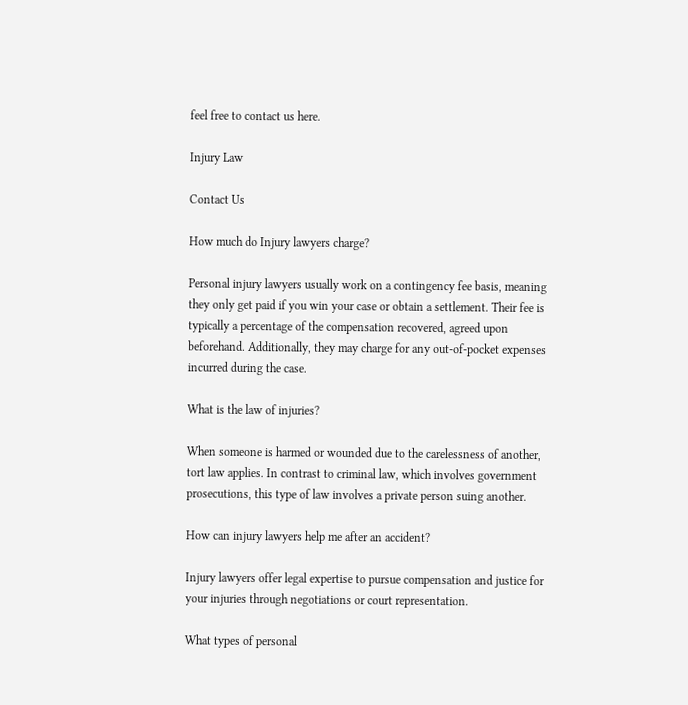feel free to contact us here.

Injury Law

Contact Us

How much do Injury lawyers charge?

Personal injury lawyers usually work on a contingency fee basis, meaning they only get paid if you win your case or obtain a settlement. Their fee is typically a percentage of the compensation recovered, agreed upon beforehand. Additionally, they may charge for any out-of-pocket expenses incurred during the case.

What is the law of injuries?

When someone is harmed or wounded due to the carelessness of another, tort law applies. In contrast to criminal law, which involves government prosecutions, this type of law involves a private person suing another.

How can injury lawyers help me after an accident?

Injury lawyers offer legal expertise to pursue compensation and justice for your injuries through negotiations or court representation.

What types of personal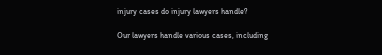injury cases do injury lawyers handle?

Our lawyers handle various cases, including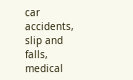car accidents, slip and falls, medical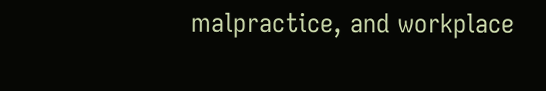malpractice, and workplace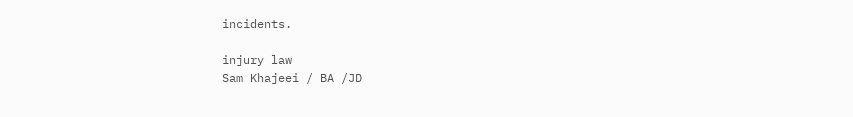incidents.

injury law
Sam Khajeei / BA /JD